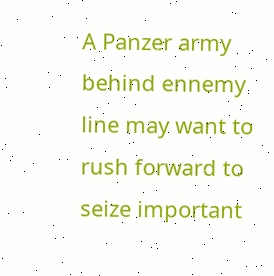A Panzer army behind ennemy line may want to rush forward to seize important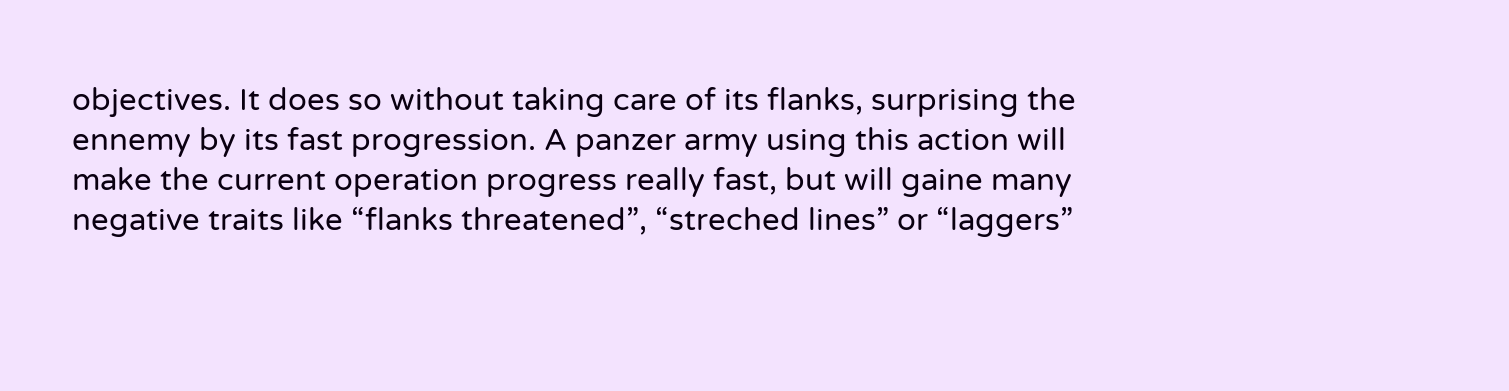objectives. It does so without taking care of its flanks, surprising the ennemy by its fast progression. A panzer army using this action will make the current operation progress really fast, but will gaine many negative traits like “flanks threatened”, “streched lines” or “laggers”